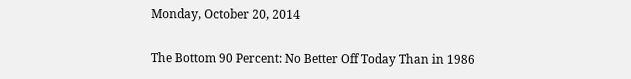Monday, October 20, 2014

The Bottom 90 Percent: No Better Off Today Than in 1986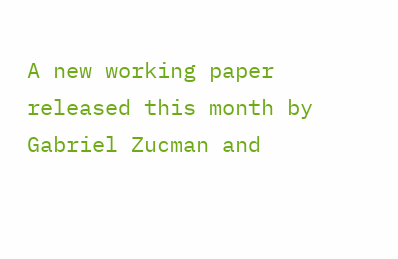A new working paper released this month by Gabriel Zucman and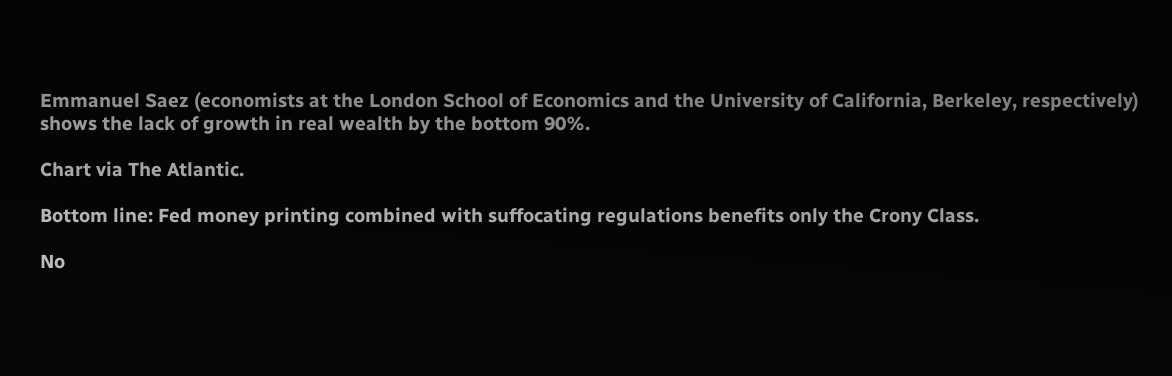Emmanuel Saez (economists at the London School of Economics and the University of California, Berkeley, respectively) shows the lack of growth in real wealth by the bottom 90%.

Chart via The Atlantic.

Bottom line: Fed money printing combined with suffocating regulations benefits only the Crony Class.

No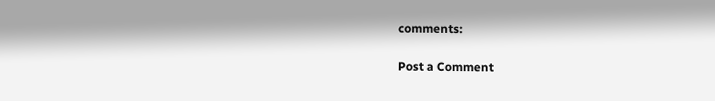comments:

Post a Comment